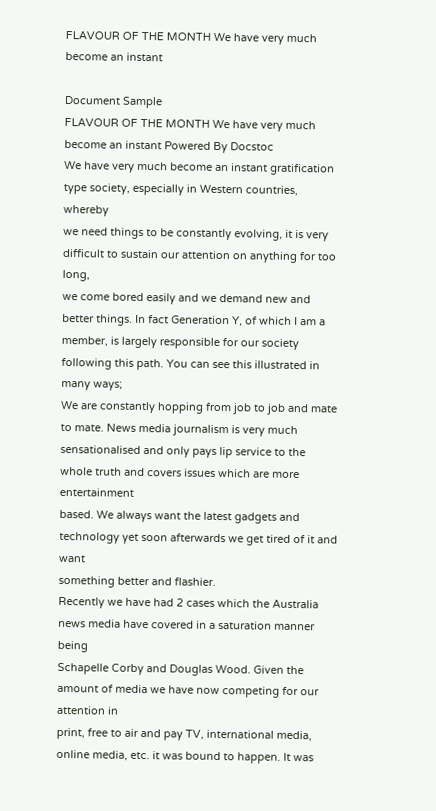FLAVOUR OF THE MONTH We have very much become an instant

Document Sample
FLAVOUR OF THE MONTH We have very much become an instant Powered By Docstoc
We have very much become an instant gratification type society, especially in Western countries, whereby
we need things to be constantly evolving, it is very difficult to sustain our attention on anything for too long,
we come bored easily and we demand new and better things. In fact Generation Y, of which I am a
member, is largely responsible for our society following this path. You can see this illustrated in many ways;
We are constantly hopping from job to job and mate to mate. News media journalism is very much
sensationalised and only pays lip service to the whole truth and covers issues which are more entertainment
based. We always want the latest gadgets and technology yet soon afterwards we get tired of it and want
something better and flashier.
Recently we have had 2 cases which the Australia news media have covered in a saturation manner being
Schapelle Corby and Douglas Wood. Given the amount of media we have now competing for our attention in
print, free to air and pay TV, international media, online media, etc. it was bound to happen. It was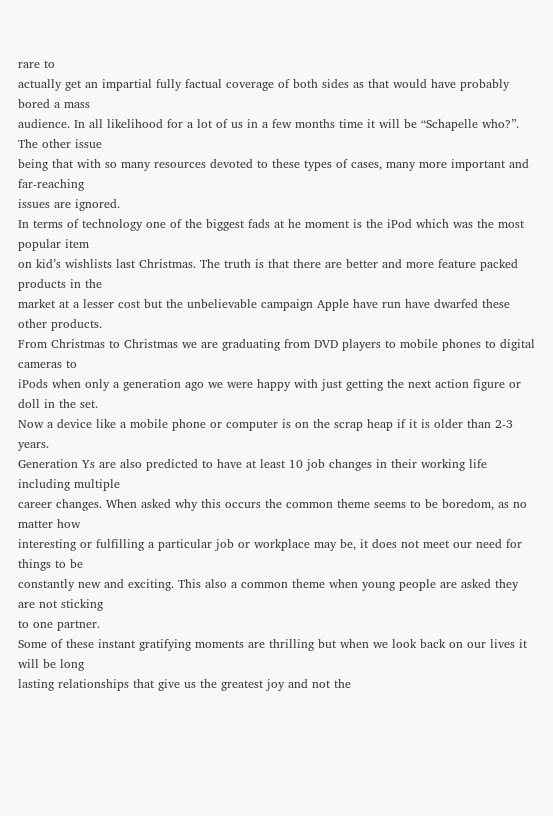rare to
actually get an impartial fully factual coverage of both sides as that would have probably bored a mass
audience. In all likelihood for a lot of us in a few months time it will be “Schapelle who?”. The other issue
being that with so many resources devoted to these types of cases, many more important and far-reaching
issues are ignored.
In terms of technology one of the biggest fads at he moment is the iPod which was the most popular item
on kid’s wishlists last Christmas. The truth is that there are better and more feature packed products in the
market at a lesser cost but the unbelievable campaign Apple have run have dwarfed these other products.
From Christmas to Christmas we are graduating from DVD players to mobile phones to digital cameras to
iPods when only a generation ago we were happy with just getting the next action figure or doll in the set.
Now a device like a mobile phone or computer is on the scrap heap if it is older than 2-3 years.
Generation Ys are also predicted to have at least 10 job changes in their working life including multiple
career changes. When asked why this occurs the common theme seems to be boredom, as no matter how
interesting or fulfilling a particular job or workplace may be, it does not meet our need for things to be
constantly new and exciting. This also a common theme when young people are asked they are not sticking
to one partner.
Some of these instant gratifying moments are thrilling but when we look back on our lives it will be long
lasting relationships that give us the greatest joy and not the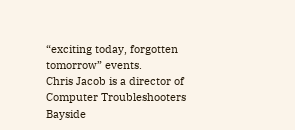“exciting today, forgotten tomorrow” events.
Chris Jacob is a director of Computer Troubleshooters Bayside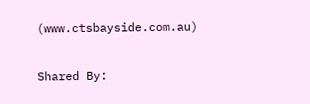(www.ctsbayside.com.au)

Shared By: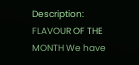Description: FLAVOUR OF THE MONTH We have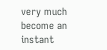very much become an instant